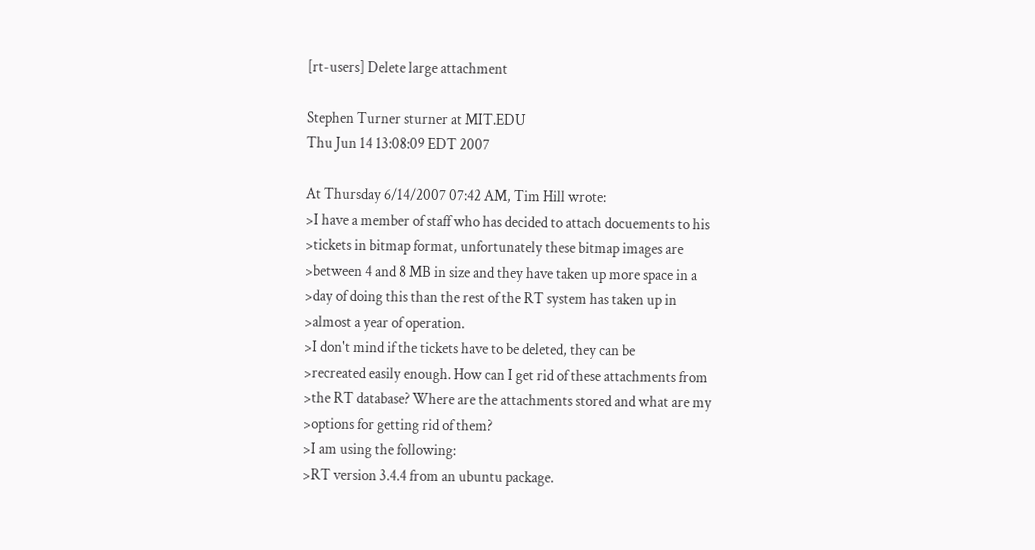[rt-users] Delete large attachment

Stephen Turner sturner at MIT.EDU
Thu Jun 14 13:08:09 EDT 2007

At Thursday 6/14/2007 07:42 AM, Tim Hill wrote:
>I have a member of staff who has decided to attach docuements to his
>tickets in bitmap format, unfortunately these bitmap images are
>between 4 and 8 MB in size and they have taken up more space in a
>day of doing this than the rest of the RT system has taken up in
>almost a year of operation.
>I don't mind if the tickets have to be deleted, they can be
>recreated easily enough. How can I get rid of these attachments from
>the RT database? Where are the attachments stored and what are my
>options for getting rid of them?
>I am using the following:
>RT version 3.4.4 from an ubuntu package.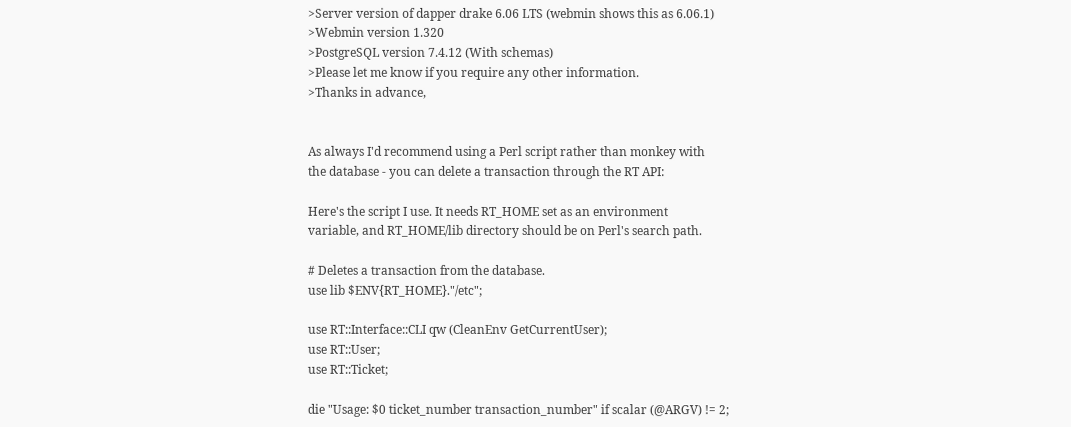>Server version of dapper drake 6.06 LTS (webmin shows this as 6.06.1)
>Webmin version 1.320
>PostgreSQL version 7.4.12 (With schemas)
>Please let me know if you require any other information.
>Thanks in advance,


As always I'd recommend using a Perl script rather than monkey with
the database - you can delete a transaction through the RT API:

Here's the script I use. It needs RT_HOME set as an environment
variable, and RT_HOME/lib directory should be on Perl's search path.

# Deletes a transaction from the database.
use lib $ENV{RT_HOME}."/etc";

use RT::Interface::CLI qw (CleanEnv GetCurrentUser);
use RT::User;
use RT::Ticket;

die "Usage: $0 ticket_number transaction_number" if scalar (@ARGV) != 2;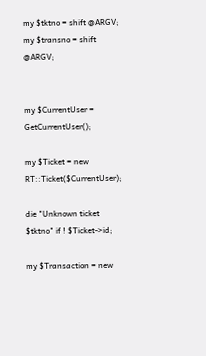my $tktno = shift @ARGV;
my $transno = shift @ARGV;


my $CurrentUser = GetCurrentUser();

my $Ticket = new RT::Ticket($CurrentUser);

die "Unknown ticket $tktno" if ! $Ticket->id;

my $Transaction = new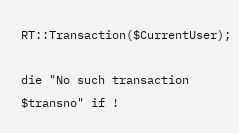RT::Transaction($CurrentUser);

die "No such transaction $transno" if !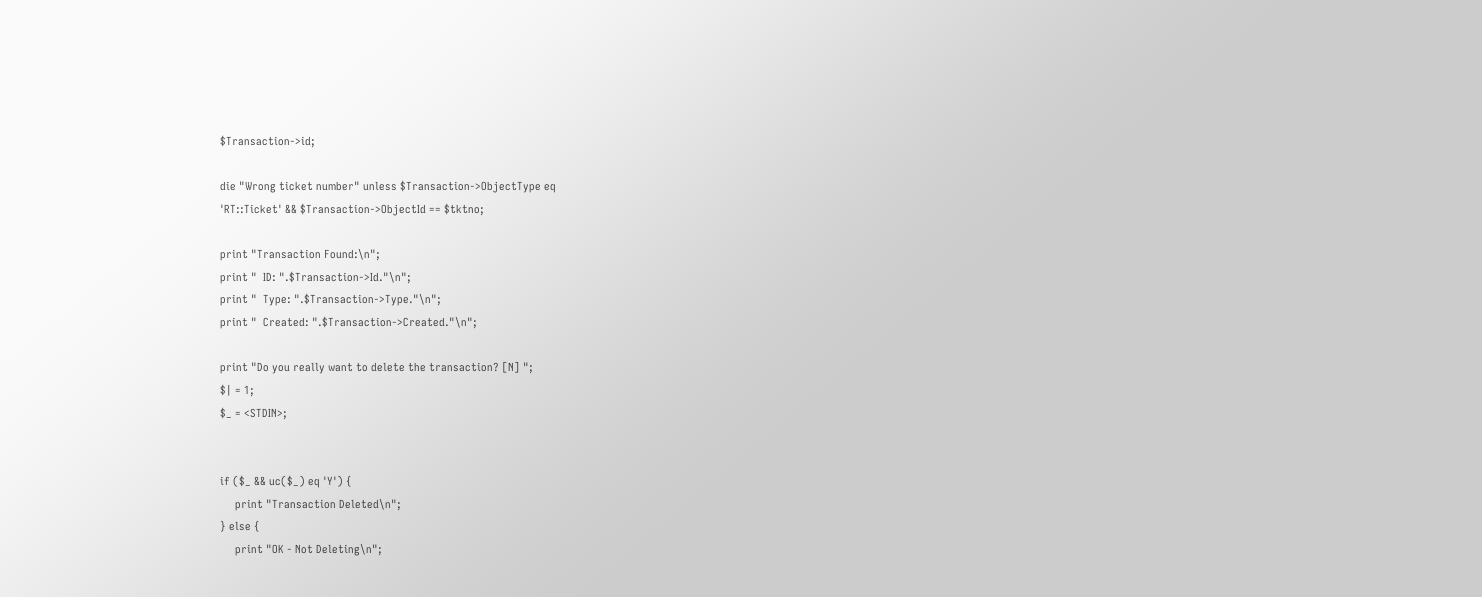$Transaction->id;

die "Wrong ticket number" unless $Transaction->ObjectType eq
'RT::Ticket' && $Transaction->ObjectId == $tktno;

print "Transaction Found:\n";
print "  ID: ".$Transaction->Id."\n";
print "  Type: ".$Transaction->Type."\n";
print "  Created: ".$Transaction->Created."\n";

print "Do you really want to delete the transaction? [N] ";
$| = 1;
$_ = <STDIN>;


if ($_ && uc($_) eq 'Y') {
     print "Transaction Deleted\n";
} else {
     print "OK - Not Deleting\n";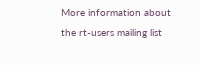More information about the rt-users mailing list